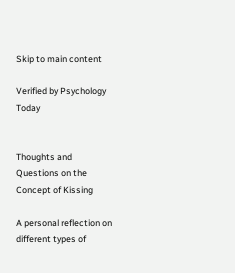Skip to main content

Verified by Psychology Today


Thoughts and Questions on the Concept of Kissing

A personal reflection on different types of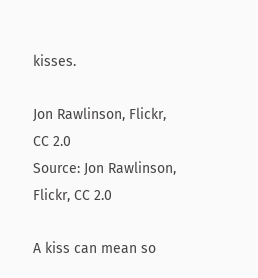kisses.

Jon Rawlinson, Flickr, CC 2.0
Source: Jon Rawlinson, Flickr, CC 2.0

A kiss can mean so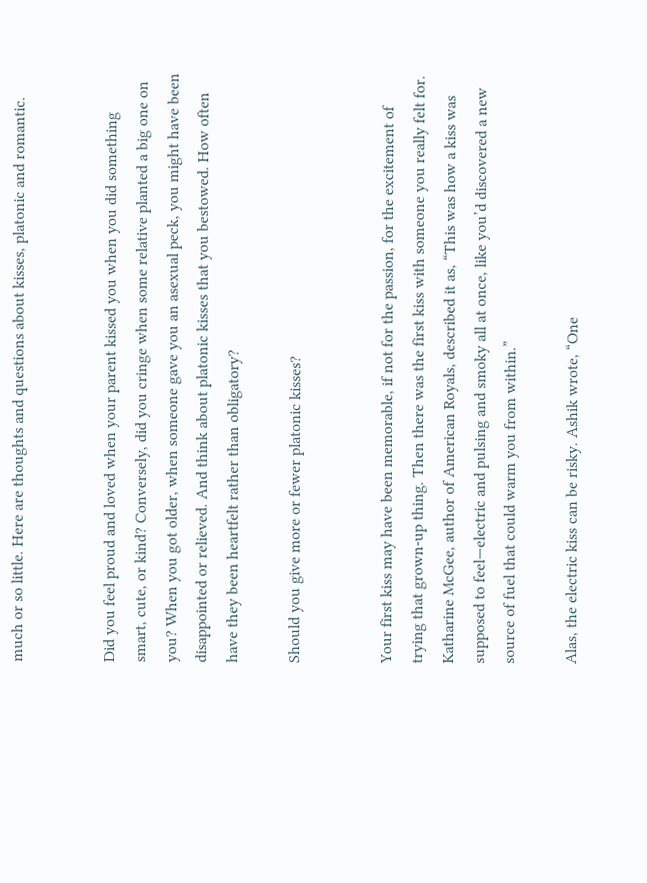much or so little. Here are thoughts and questions about kisses, platonic and romantic.


Did you feel proud and loved when your parent kissed you when you did something smart, cute, or kind? Conversely, did you cringe when some relative planted a big one on you? When you got older, when someone gave you an asexual peck, you might have been disappointed or relieved. And think about platonic kisses that you bestowed. How often have they been heartfelt rather than obligatory?

Should you give more or fewer platonic kisses?


Your first kiss may have been memorable, if not for the passion, for the excitement of trying that grown-up thing. Then there was the first kiss with someone you really felt for. Katharine McGee, author of American Royals, described it as, “This was how a kiss was supposed to feel—electric and pulsing and smoky all at once, like you’d discovered a new source of fuel that could warm you from within.”

Alas, the electric kiss can be risky. Ashik wrote, “One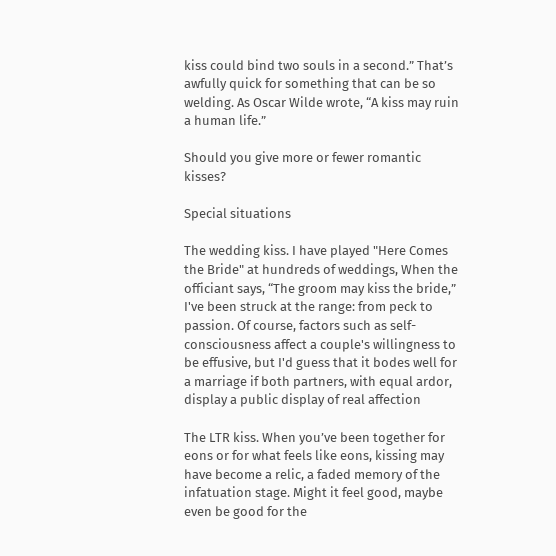kiss could bind two souls in a second.” That’s awfully quick for something that can be so welding. As Oscar Wilde wrote, “A kiss may ruin a human life.”

Should you give more or fewer romantic kisses?

Special situations

The wedding kiss. I have played "Here Comes the Bride" at hundreds of weddings, When the officiant says, “The groom may kiss the bride,” I've been struck at the range: from peck to passion. Of course, factors such as self-consciousness affect a couple's willingness to be effusive, but I'd guess that it bodes well for a marriage if both partners, with equal ardor, display a public display of real affection

The LTR kiss. When you’ve been together for eons or for what feels like eons, kissing may have become a relic, a faded memory of the infatuation stage. Might it feel good, maybe even be good for the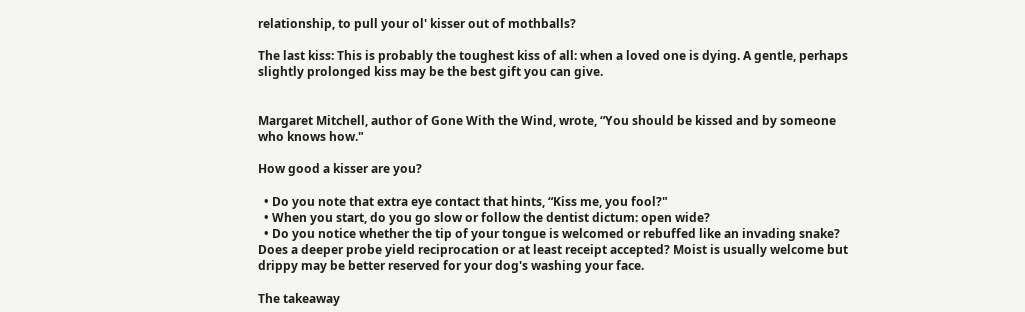relationship, to pull your ol' kisser out of mothballs?

The last kiss: This is probably the toughest kiss of all: when a loved one is dying. A gentle, perhaps slightly prolonged kiss may be the best gift you can give.


Margaret Mitchell, author of Gone With the Wind, wrote, “You should be kissed and by someone who knows how."

How good a kisser are you?

  • Do you note that extra eye contact that hints, “Kiss me, you fool?"
  • When you start, do you go slow or follow the dentist dictum: open wide?
  • Do you notice whether the tip of your tongue is welcomed or rebuffed like an invading snake? Does a deeper probe yield reciprocation or at least receipt accepted? Moist is usually welcome but drippy may be better reserved for your dog's washing your face.

The takeaway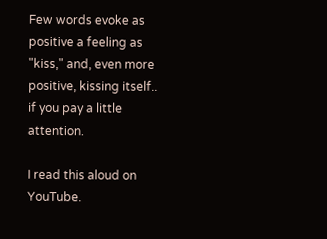Few words evoke as positive a feeling as "kiss," and, even more positive, kissing itself.. if you pay a little attention.

I read this aloud on YouTube.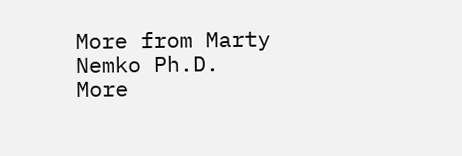More from Marty Nemko Ph.D.
More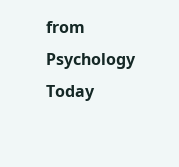from Psychology Today